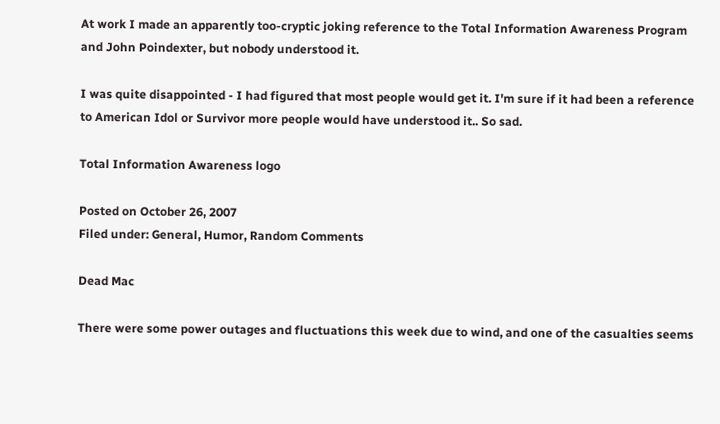At work I made an apparently too-cryptic joking reference to the Total Information Awareness Program and John Poindexter, but nobody understood it.

I was quite disappointed - I had figured that most people would get it. I'm sure if it had been a reference to American Idol or Survivor more people would have understood it.. So sad.

Total Information Awareness logo

Posted on October 26, 2007
Filed under: General, Humor, Random Comments

Dead Mac

There were some power outages and fluctuations this week due to wind, and one of the casualties seems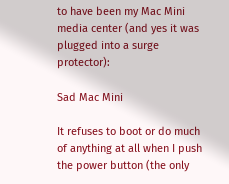to have been my Mac Mini media center (and yes it was plugged into a surge protector):

Sad Mac Mini

It refuses to boot or do much of anything at all when I push the power button (the only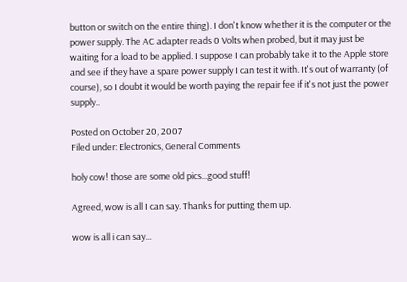button or switch on the entire thing). I don't know whether it is the computer or the power supply. The AC adapter reads 0 Volts when probed, but it may just be waiting for a load to be applied. I suppose I can probably take it to the Apple store and see if they have a spare power supply I can test it with. It's out of warranty (of course), so I doubt it would be worth paying the repair fee if it's not just the power supply..

Posted on October 20, 2007
Filed under: Electronics, General Comments

holy cow! those are some old pics...good stuff!

Agreed, wow is all I can say. Thanks for putting them up.

wow is all i can say...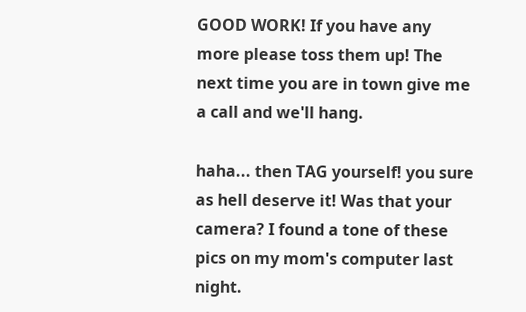GOOD WORK! If you have any more please toss them up! The next time you are in town give me a call and we'll hang.

haha... then TAG yourself! you sure as hell deserve it! Was that your camera? I found a tone of these pics on my mom's computer last night.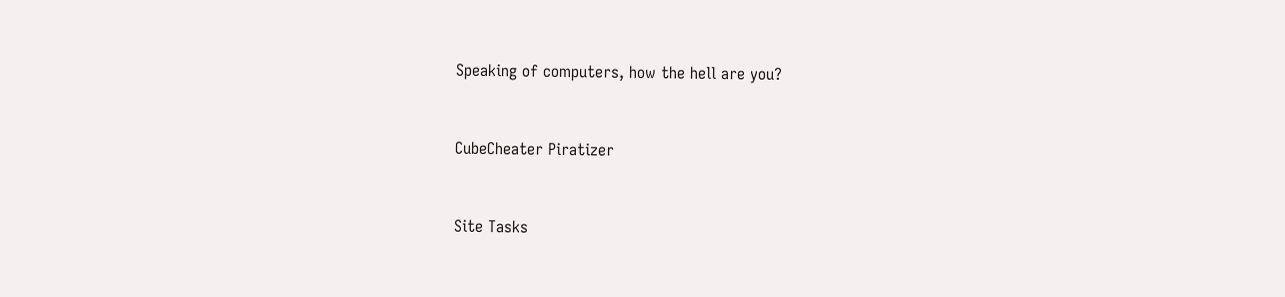Speaking of computers, how the hell are you?



CubeCheater Piratizer



Site Tasks